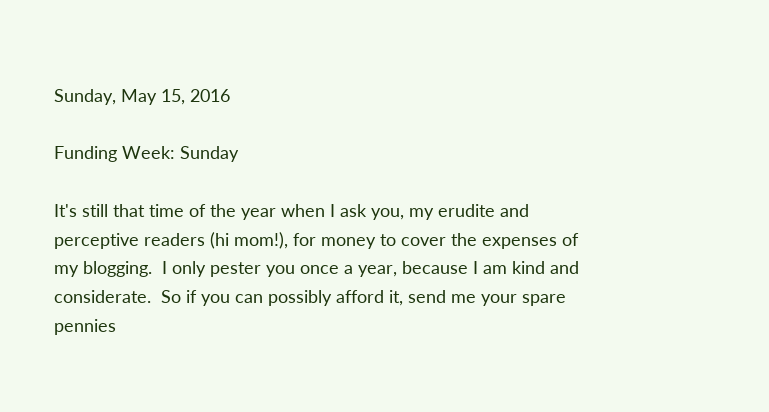Sunday, May 15, 2016

Funding Week: Sunday

It's still that time of the year when I ask you, my erudite and perceptive readers (hi mom!), for money to cover the expenses of my blogging.  I only pester you once a year, because I am kind and considerate.  So if you can possibly afford it, send me your spare pennies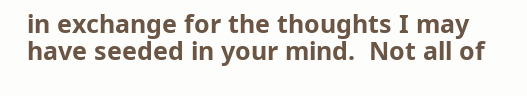in exchange for the thoughts I may have seeded in your mind.  Not all of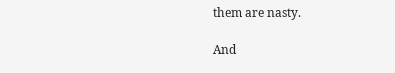them are nasty.

And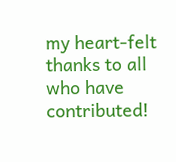my heart-felt thanks to all who have contributed!